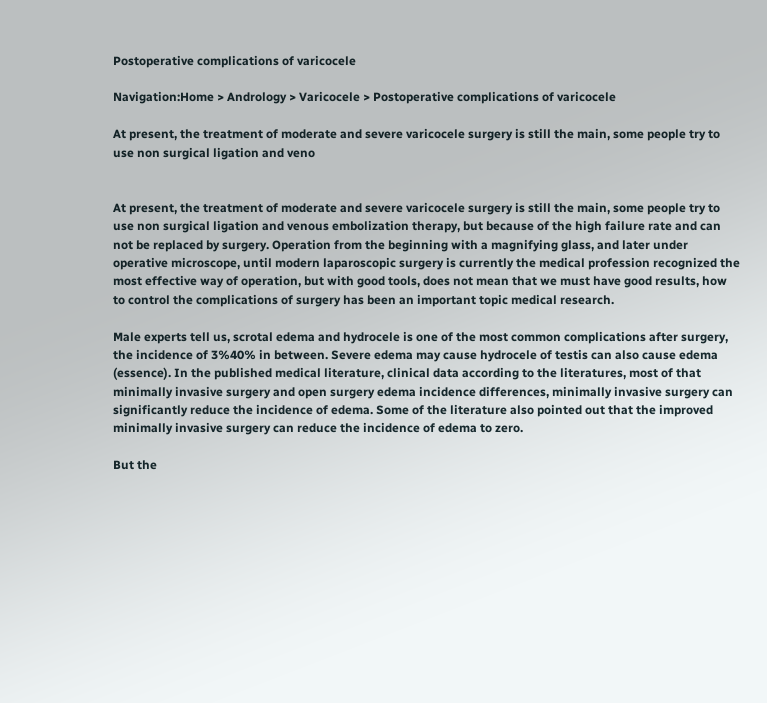Postoperative complications of varicocele

Navigation:Home > Andrology > Varicocele > Postoperative complications of varicocele

At present, the treatment of moderate and severe varicocele surgery is still the main, some people try to use non surgical ligation and veno


At present, the treatment of moderate and severe varicocele surgery is still the main, some people try to use non surgical ligation and venous embolization therapy, but because of the high failure rate and can not be replaced by surgery. Operation from the beginning with a magnifying glass, and later under operative microscope, until modern laparoscopic surgery is currently the medical profession recognized the most effective way of operation, but with good tools, does not mean that we must have good results, how to control the complications of surgery has been an important topic medical research.

Male experts tell us, scrotal edema and hydrocele is one of the most common complications after surgery, the incidence of 3%40% in between. Severe edema may cause hydrocele of testis can also cause edema (essence). In the published medical literature, clinical data according to the literatures, most of that minimally invasive surgery and open surgery edema incidence differences, minimally invasive surgery can significantly reduce the incidence of edema. Some of the literature also pointed out that the improved minimally invasive surgery can reduce the incidence of edema to zero.

But the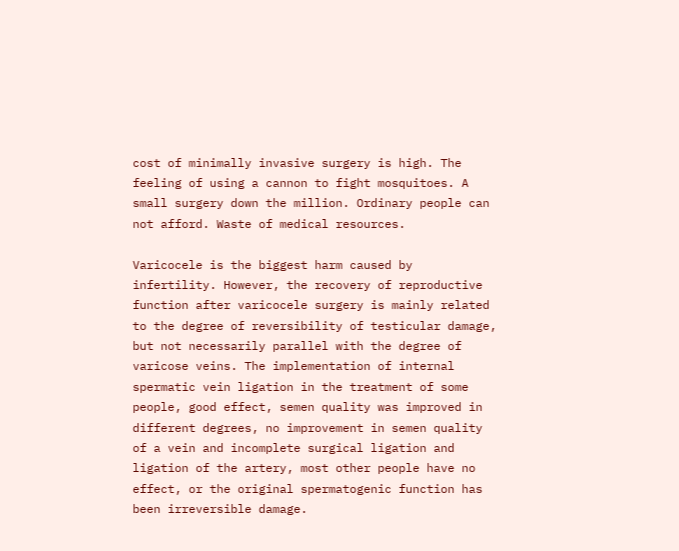cost of minimally invasive surgery is high. The feeling of using a cannon to fight mosquitoes. A small surgery down the million. Ordinary people can not afford. Waste of medical resources.

Varicocele is the biggest harm caused by infertility. However, the recovery of reproductive function after varicocele surgery is mainly related to the degree of reversibility of testicular damage, but not necessarily parallel with the degree of varicose veins. The implementation of internal spermatic vein ligation in the treatment of some people, good effect, semen quality was improved in different degrees, no improvement in semen quality of a vein and incomplete surgical ligation and ligation of the artery, most other people have no effect, or the original spermatogenic function has been irreversible damage.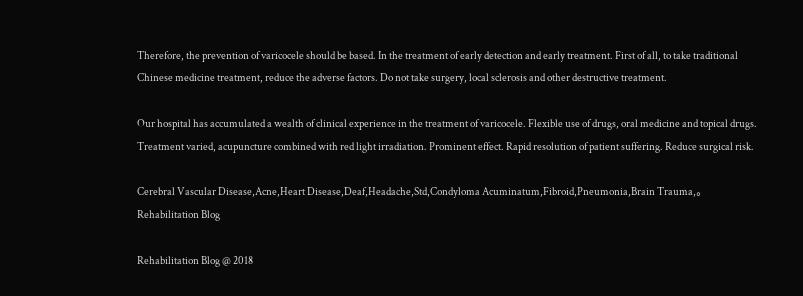Therefore, the prevention of varicocele should be based. In the treatment of early detection and early treatment. First of all, to take traditional Chinese medicine treatment, reduce the adverse factors. Do not take surgery, local sclerosis and other destructive treatment.

Our hospital has accumulated a wealth of clinical experience in the treatment of varicocele. Flexible use of drugs, oral medicine and topical drugs. Treatment varied, acupuncture combined with red light irradiation. Prominent effect. Rapid resolution of patient suffering. Reduce surgical risk.

Cerebral Vascular Disease,Acne,Heart Disease,Deaf,Headache,Std,Condyloma Acuminatum,Fibroid,Pneumonia,Brain Trauma,。 Rehabilitation Blog

Rehabilitation Blog @ 2018